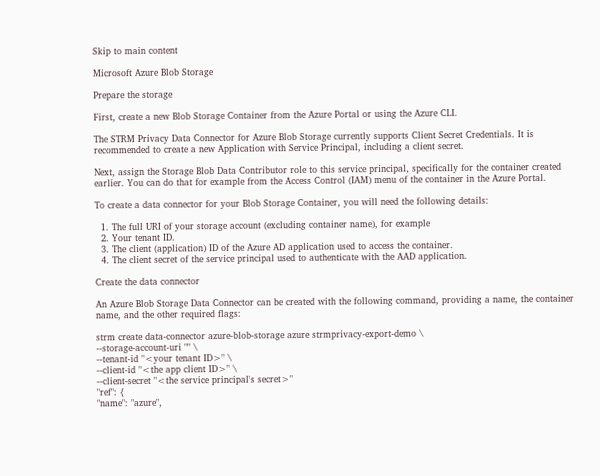Skip to main content

Microsoft Azure Blob Storage

Prepare the storage

First, create a new Blob Storage Container from the Azure Portal or using the Azure CLI.

The STRM Privacy Data Connector for Azure Blob Storage currently supports Client Secret Credentials. It is recommended to create a new Application with Service Principal, including a client secret.

Next, assign the Storage Blob Data Contributor role to this service principal, specifically for the container created earlier. You can do that for example from the Access Control (IAM) menu of the container in the Azure Portal.

To create a data connector for your Blob Storage Container, you will need the following details:

  1. The full URI of your storage account (excluding container name), for example
  2. Your tenant ID.
  3. The client (application) ID of the Azure AD application used to access the container.
  4. The client secret of the service principal used to authenticate with the AAD application.

Create the data connector

An Azure Blob Storage Data Connector can be created with the following command, providing a name, the container name, and the other required flags:

strm create data-connector azure-blob-storage azure strmprivacy-export-demo \
--storage-account-uri "" \
--tenant-id "<your tenant ID>" \
--client-id "<the app client ID>" \
--client-secret "<the service principal's secret>"
"ref": {
"name": "azure",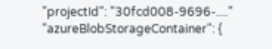"projectId": "30fcd008-9696-...."
"azureBlobStorageContainer": {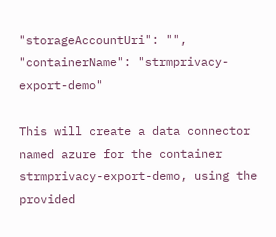"storageAccountUri": "",
"containerName": "strmprivacy-export-demo"

This will create a data connector named azure for the container strmprivacy-export-demo, using the provided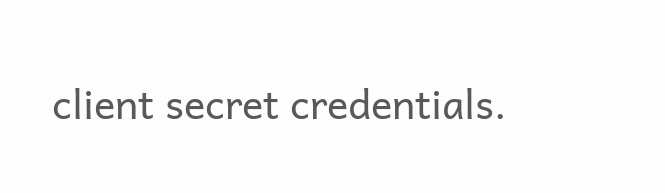client secret credentials.